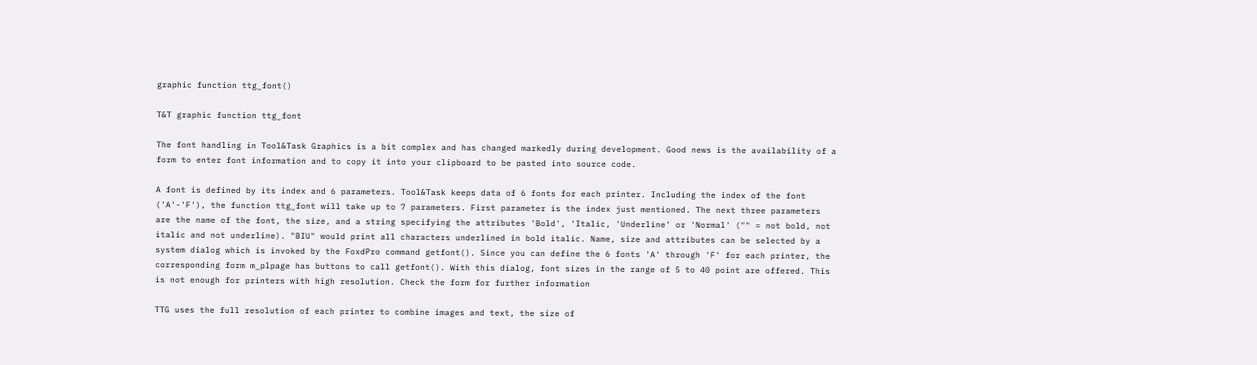graphic function ttg_font()

T&T graphic function ttg_font

The font handling in Tool&Task Graphics is a bit complex and has changed markedly during development. Good news is the availability of a form to enter font information and to copy it into your clipboard to be pasted into source code.

A font is defined by its index and 6 parameters. Tool&Task keeps data of 6 fonts for each printer. Including the index of the font ('A'-'F'), the function ttg_font will take up to 7 parameters. First parameter is the index just mentioned. The next three parameters are the name of the font, the size, and a string specifying the attributes 'Bold', 'Italic, 'Underline' or 'Normal' ("" = not bold, not italic and not underline). "BIU" would print all characters underlined in bold italic. Name, size and attributes can be selected by a system dialog which is invoked by the FoxdPro command getfont(). Since you can define the 6 fonts 'A' through 'F' for each printer, the corresponding form m_plpage has buttons to call getfont(). With this dialog, font sizes in the range of 5 to 40 point are offered. This is not enough for printers with high resolution. Check the form for further information

TTG uses the full resolution of each printer to combine images and text, the size of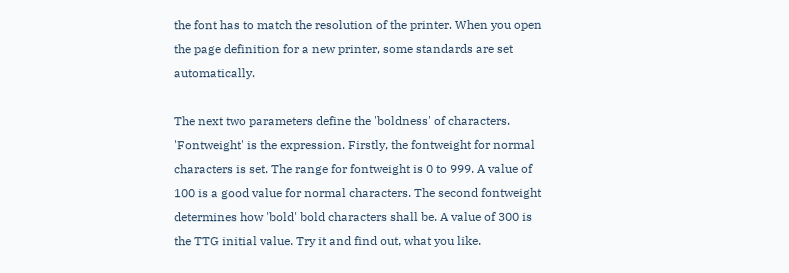the font has to match the resolution of the printer. When you open the page definition for a new printer, some standards are set automatically.

The next two parameters define the 'boldness' of characters. 'Fontweight' is the expression. Firstly, the fontweight for normal characters is set. The range for fontweight is 0 to 999. A value of 100 is a good value for normal characters. The second fontweight determines how 'bold' bold characters shall be. A value of 300 is the TTG initial value. Try it and find out, what you like.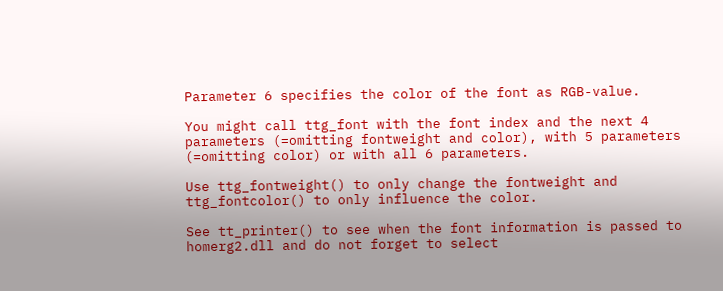Parameter 6 specifies the color of the font as RGB-value.

You might call ttg_font with the font index and the next 4 parameters (=omitting fontweight and color), with 5 parameters (=omitting color) or with all 6 parameters.

Use ttg_fontweight() to only change the fontweight and ttg_fontcolor() to only influence the color.

See tt_printer() to see when the font information is passed to homerg2.dll and do not forget to select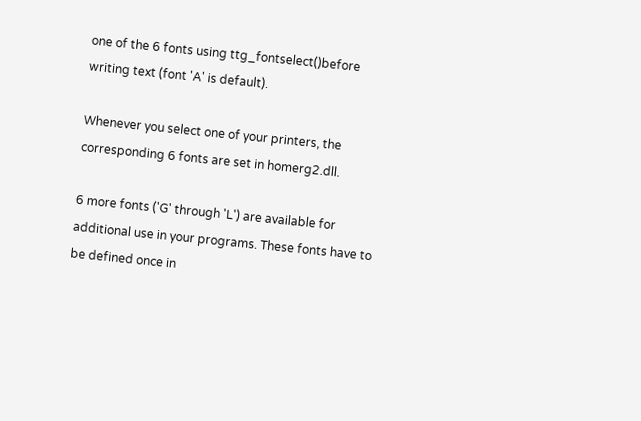one of the 6 fonts using ttg_fontselect()before writing text (font 'A' is default).

Whenever you select one of your printers, the corresponding 6 fonts are set in homerg2.dll.

6 more fonts ('G' through 'L') are available for additional use in your programs. These fonts have to be defined once in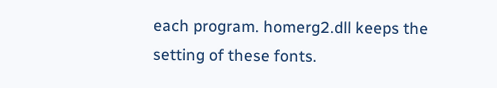each program. homerg2.dll keeps the setting of these fonts.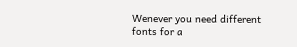Wenever you need different fonts for a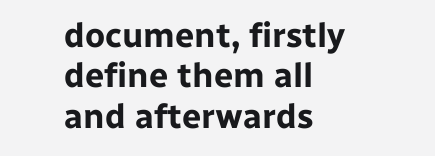document, firstly define them all and afterwards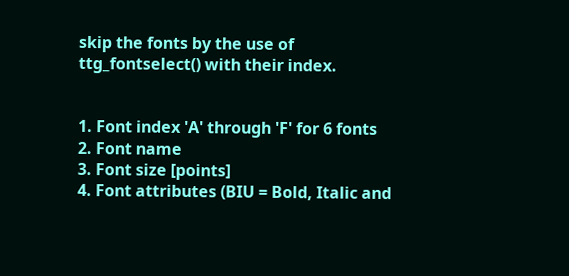skip the fonts by the use of ttg_fontselect() with their index.


1. Font index 'A' through 'F' for 6 fonts
2. Font name
3. Font size [points]
4. Font attributes (BIU = Bold, Italic and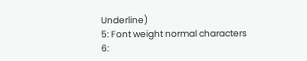Underline)
5: Font weight normal characters
6: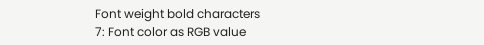Font weight bold characters
7: Font color as RGB value